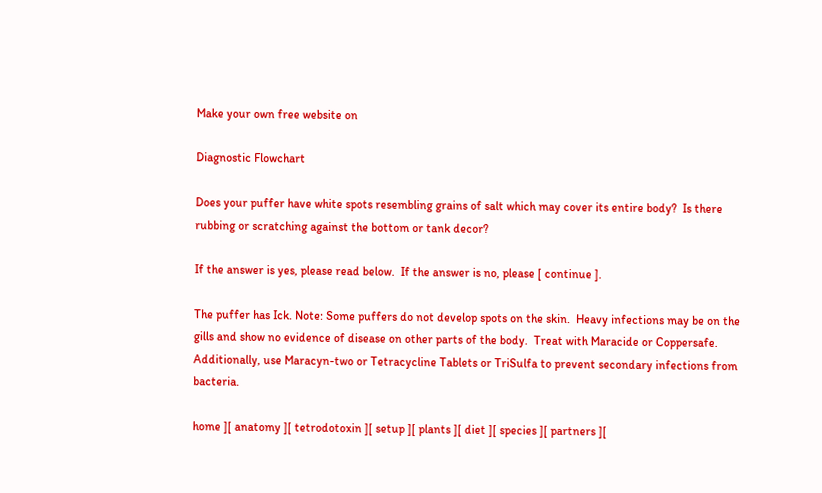Make your own free website on

Diagnostic Flowchart

Does your puffer have white spots resembling grains of salt which may cover its entire body?  Is there rubbing or scratching against the bottom or tank decor?

If the answer is yes, please read below.  If the answer is no, please [ continue ].

The puffer has Ick. Note: Some puffers do not develop spots on the skin.  Heavy infections may be on the gills and show no evidence of disease on other parts of the body.  Treat with Maracide or Coppersafe.
Additionally, use Maracyn-two or Tetracycline Tablets or TriSulfa to prevent secondary infections from bacteria.

home ][ anatomy ][ tetrodotoxin ][ setup ][ plants ][ diet ][ species ][ partners ][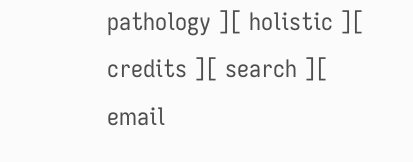pathology ][ holistic ][ credits ][ search ][ email